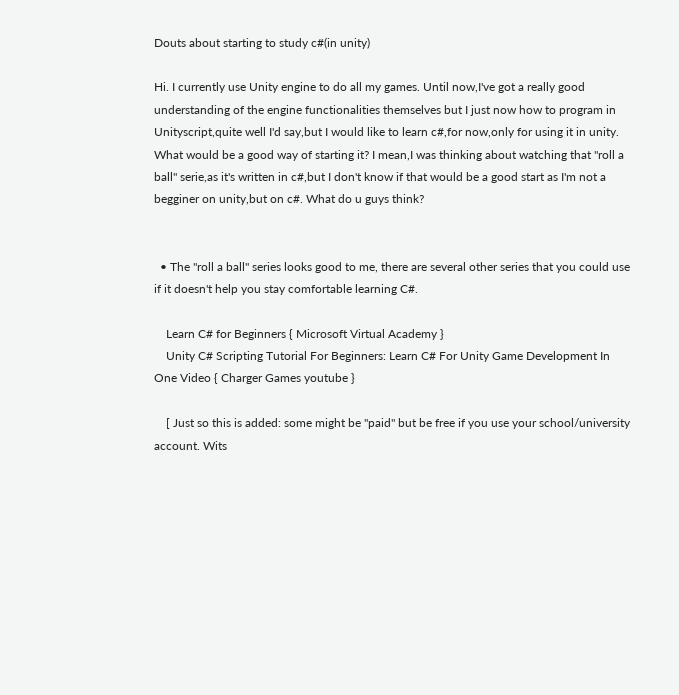Douts about starting to study c#(in unity)

Hi. I currently use Unity engine to do all my games. Until now,I've got a really good understanding of the engine functionalities themselves but I just now how to program in Unityscript,quite well I'd say,but I would like to learn c#,for now,only for using it in unity. What would be a good way of starting it? I mean,I was thinking about watching that "roll a ball" serie,as it's written in c#,but I don't know if that would be a good start as I'm not a begginer on unity,but on c#. What do u guys think?


  • The "roll a ball" series looks good to me, there are several other series that you could use if it doesn't help you stay comfortable learning C#.

    Learn C# for Beginners { Microsoft Virtual Academy }
    Unity C# Scripting Tutorial For Beginners: Learn C# For Unity Game Development In One Video { Charger Games youtube }

    [ Just so this is added: some might be "paid" but be free if you use your school/university account. Wits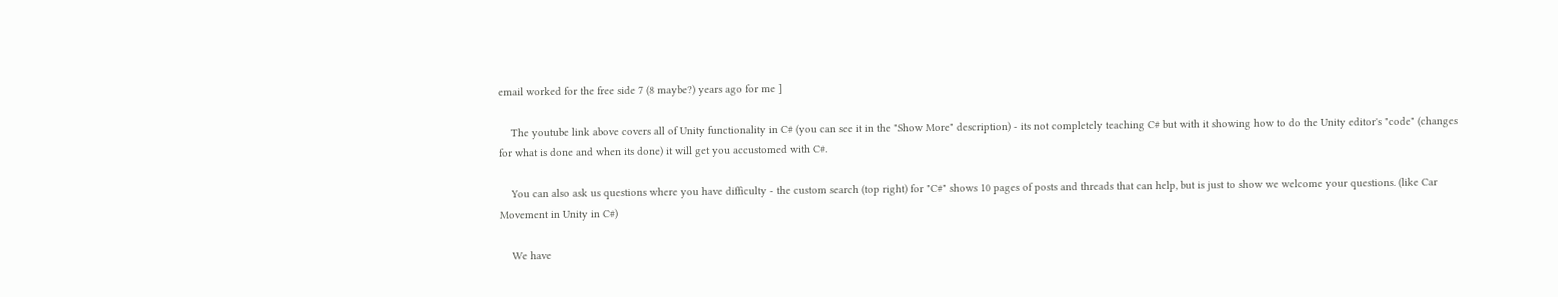email worked for the free side 7 (8 maybe?) years ago for me ]

    The youtube link above covers all of Unity functionality in C# (you can see it in the "Show More" description) - its not completely teaching C# but with it showing how to do the Unity editor's "code" (changes for what is done and when its done) it will get you accustomed with C#.

    You can also ask us questions where you have difficulty - the custom search (top right) for "C#" shows 10 pages of posts and threads that can help, but is just to show we welcome your questions. (like Car Movement in Unity in C#)

    We have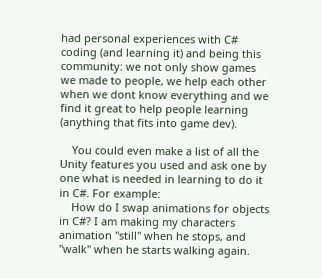had personal experiences with C# coding (and learning it) and being this community: we not only show games we made to people, we help each other when we dont know everything and we find it great to help people learning (anything that fits into game dev).

    You could even make a list of all the Unity features you used and ask one by one what is needed in learning to do it in C#. For example:
    How do I swap animations for objects in C#? I am making my characters animation "still" when he stops, and "walk" when he starts walking again.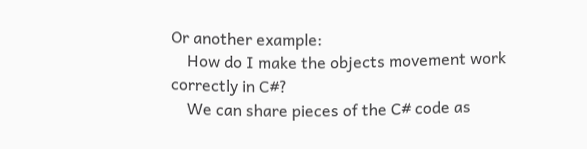Or another example:
    How do I make the objects movement work correctly in C#?
    We can share pieces of the C# code as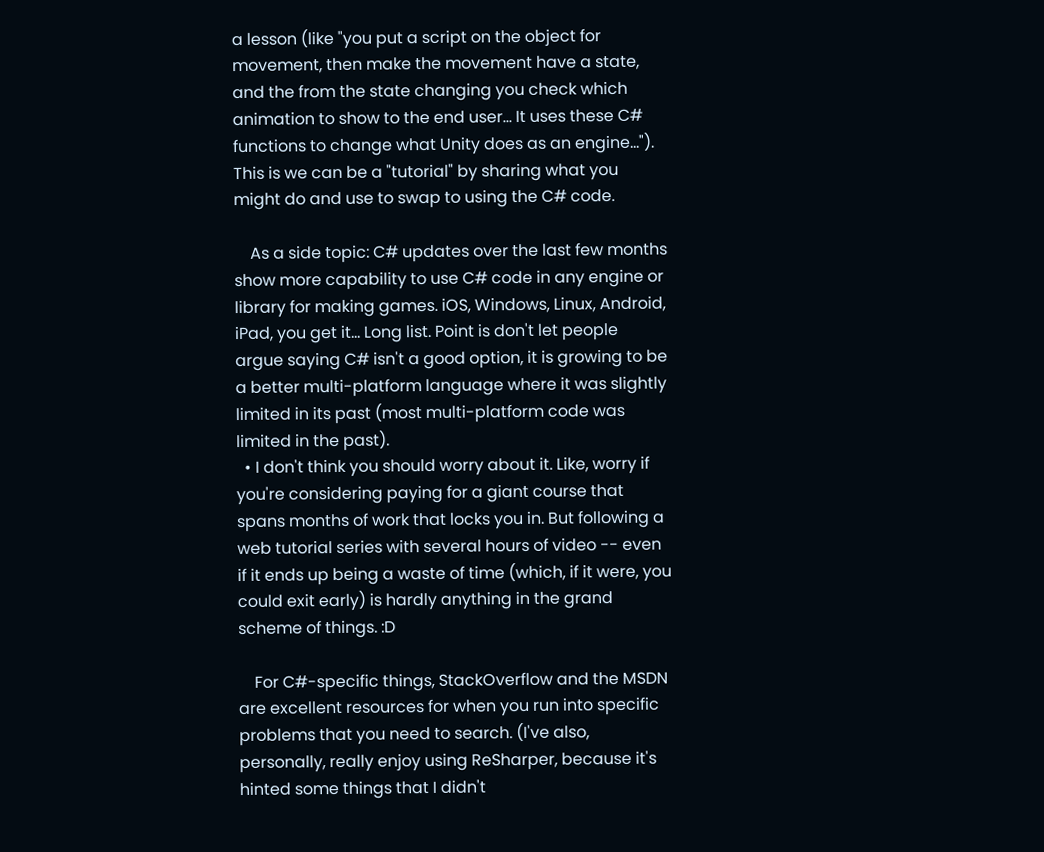a lesson (like "you put a script on the object for movement, then make the movement have a state, and the from the state changing you check which animation to show to the end user... It uses these C# functions to change what Unity does as an engine..."). This is we can be a "tutorial" by sharing what you might do and use to swap to using the C# code.

    As a side topic: C# updates over the last few months show more capability to use C# code in any engine or library for making games. iOS, Windows, Linux, Android, iPad, you get it... Long list. Point is don't let people argue saying C# isn't a good option, it is growing to be a better multi-platform language where it was slightly limited in its past (most multi-platform code was limited in the past).
  • I don't think you should worry about it. Like, worry if you're considering paying for a giant course that spans months of work that locks you in. But following a web tutorial series with several hours of video -- even if it ends up being a waste of time (which, if it were, you could exit early) is hardly anything in the grand scheme of things. :D

    For C#-specific things, StackOverflow and the MSDN are excellent resources for when you run into specific problems that you need to search. (I've also, personally, really enjoy using ReSharper, because it's hinted some things that I didn't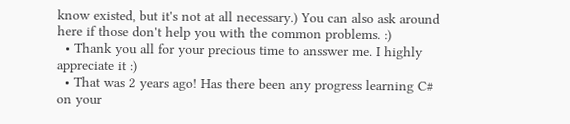know existed, but it's not at all necessary.) You can also ask around here if those don't help you with the common problems. :)
  • Thank you all for your precious time to ansswer me. I highly appreciate it :)
  • That was 2 years ago! Has there been any progress learning C# on your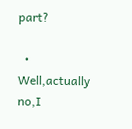part?

  • Well,actually no,I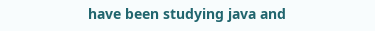have been studying java and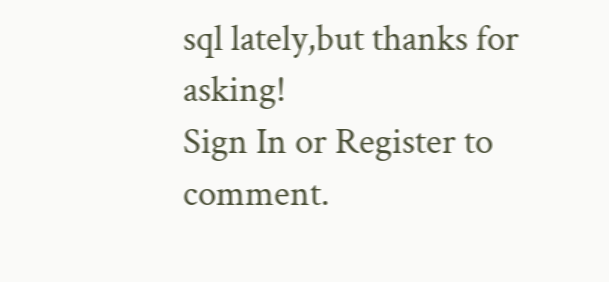sql lately,but thanks for asking!
Sign In or Register to comment.